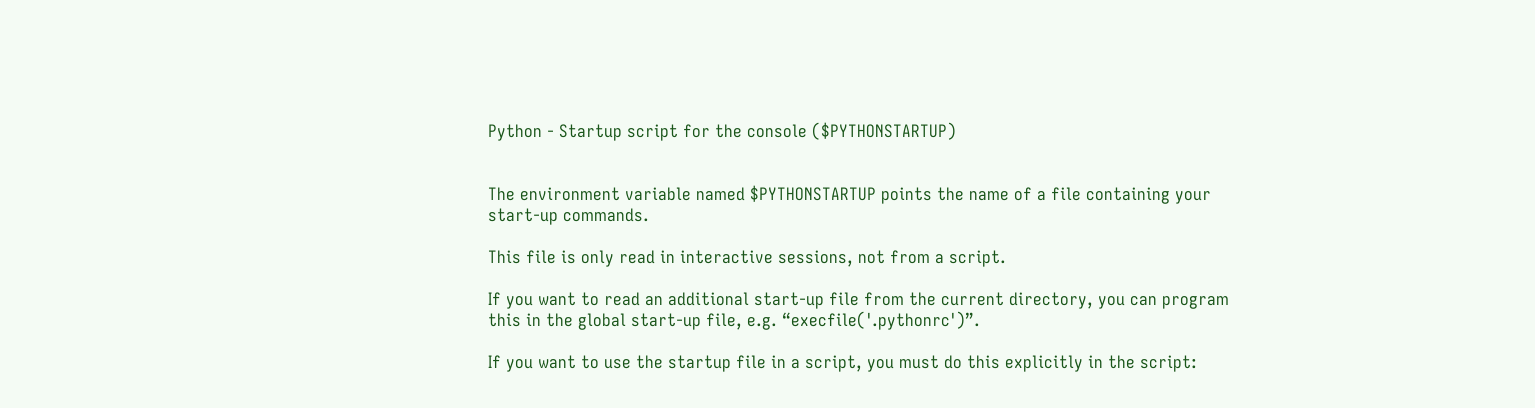Python - Startup script for the console ($PYTHONSTARTUP)


The environment variable named $PYTHONSTARTUP points the name of a file containing your start-up commands.

This file is only read in interactive sessions, not from a script.

If you want to read an additional start-up file from the current directory, you can program this in the global start-up file, e.g. “execfile('.pythonrc')”.

If you want to use the startup file in a script, you must do this explicitly in the script: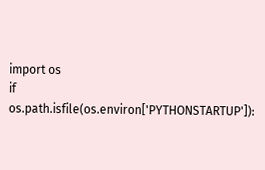import os
if os.path.isfile(os.environ['PYTHONSTARTUP']):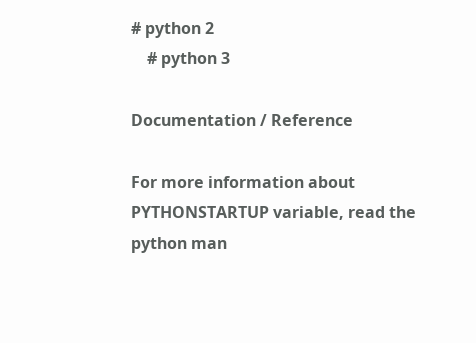# python 2
    # python 3

Documentation / Reference

For more information about PYTHONSTARTUP variable, read the python man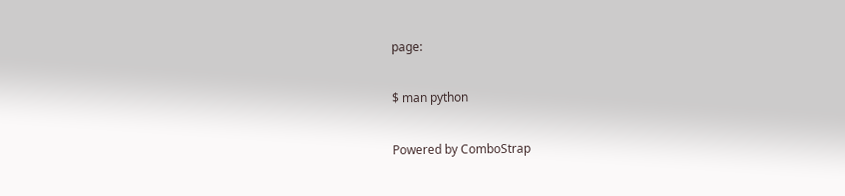page:

$ man python

Powered by ComboStrap